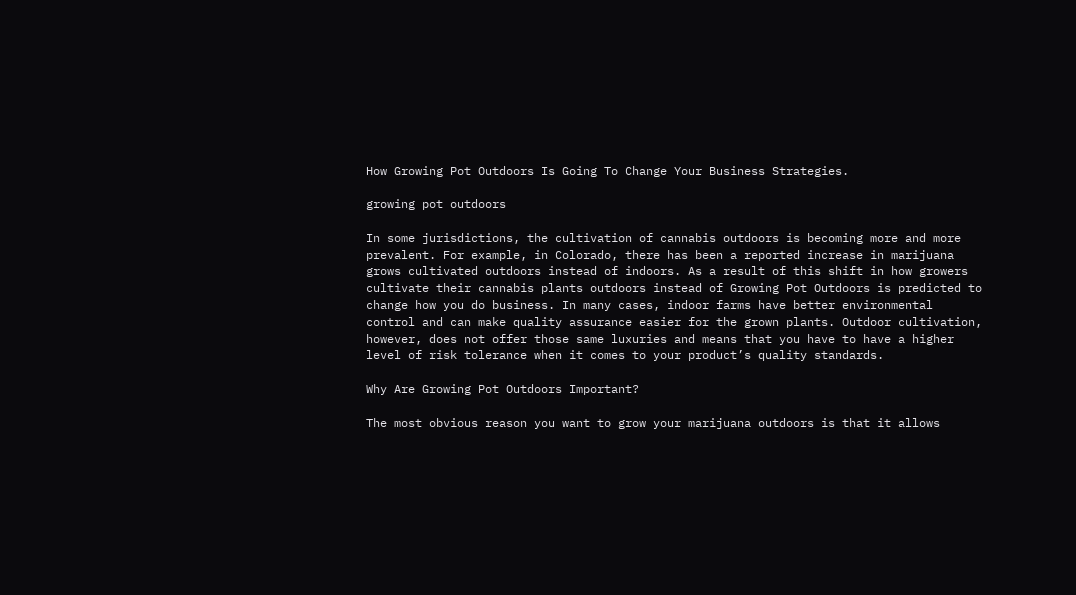How Growing Pot Outdoors Is Going To Change Your Business Strategies.

growing pot outdoors

In some jurisdictions, the cultivation of cannabis outdoors is becoming more and more prevalent. For example, in Colorado, there has been a reported increase in marijuana grows cultivated outdoors instead of indoors. As a result of this shift in how growers cultivate their cannabis plants outdoors instead of Growing Pot Outdoors is predicted to change how you do business. In many cases, indoor farms have better environmental control and can make quality assurance easier for the grown plants. Outdoor cultivation, however, does not offer those same luxuries and means that you have to have a higher level of risk tolerance when it comes to your product’s quality standards.

Why Are Growing Pot Outdoors Important?

The most obvious reason you want to grow your marijuana outdoors is that it allows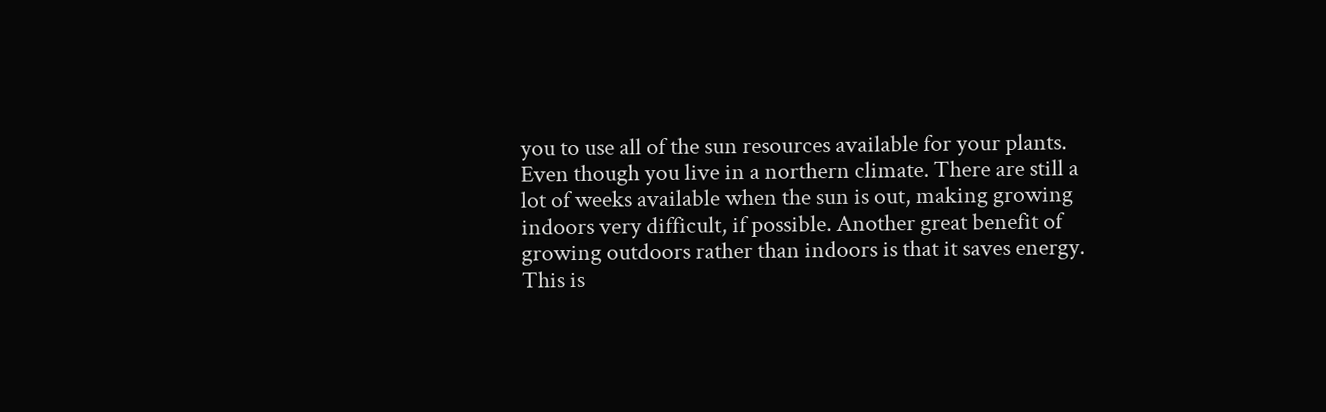you to use all of the sun resources available for your plants. Even though you live in a northern climate. There are still a lot of weeks available when the sun is out, making growing indoors very difficult, if possible. Another great benefit of growing outdoors rather than indoors is that it saves energy. This is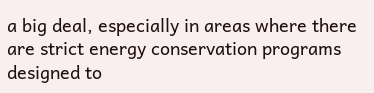a big deal, especially in areas where there are strict energy conservation programs designed to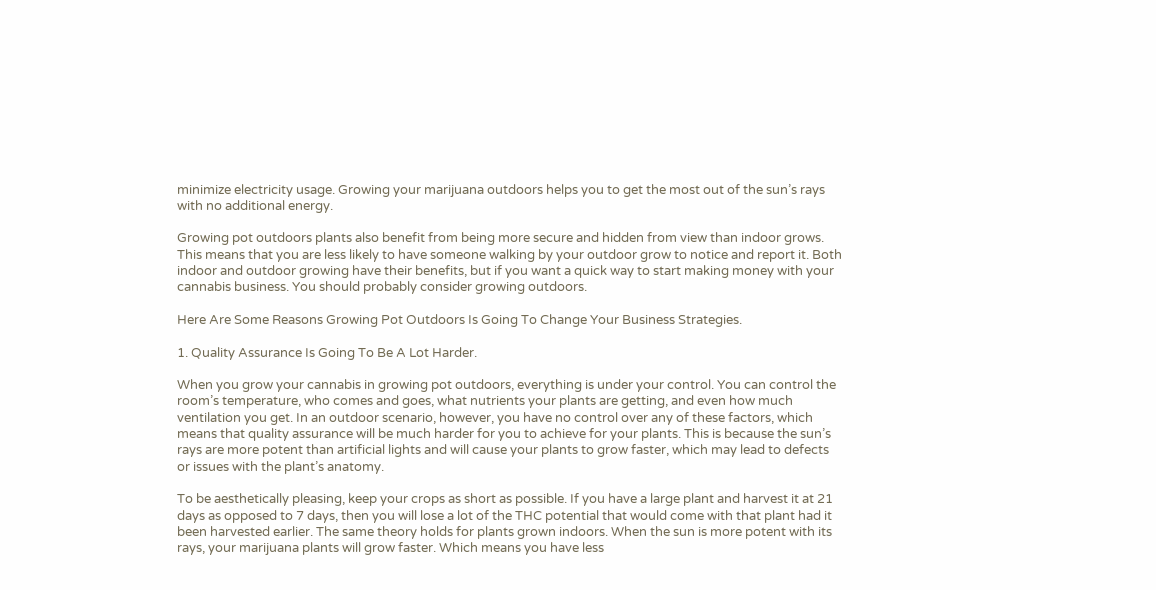minimize electricity usage. Growing your marijuana outdoors helps you to get the most out of the sun’s rays with no additional energy.

Growing pot outdoors plants also benefit from being more secure and hidden from view than indoor grows. This means that you are less likely to have someone walking by your outdoor grow to notice and report it. Both indoor and outdoor growing have their benefits, but if you want a quick way to start making money with your cannabis business. You should probably consider growing outdoors.

Here Are Some Reasons Growing Pot Outdoors Is Going To Change Your Business Strategies.

1. Quality Assurance Is Going To Be A Lot Harder.

When you grow your cannabis in growing pot outdoors, everything is under your control. You can control the room’s temperature, who comes and goes, what nutrients your plants are getting, and even how much ventilation you get. In an outdoor scenario, however, you have no control over any of these factors, which means that quality assurance will be much harder for you to achieve for your plants. This is because the sun’s rays are more potent than artificial lights and will cause your plants to grow faster, which may lead to defects or issues with the plant’s anatomy.

To be aesthetically pleasing, keep your crops as short as possible. If you have a large plant and harvest it at 21 days as opposed to 7 days, then you will lose a lot of the THC potential that would come with that plant had it been harvested earlier. The same theory holds for plants grown indoors. When the sun is more potent with its rays, your marijuana plants will grow faster. Which means you have less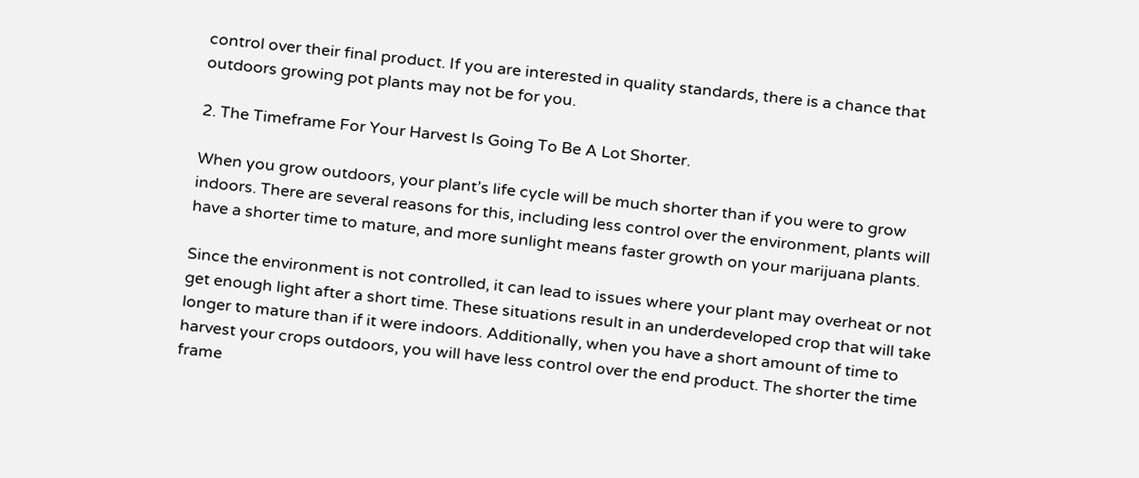control over their final product. If you are interested in quality standards, there is a chance that outdoors growing pot plants may not be for you.

2. The Timeframe For Your Harvest Is Going To Be A Lot Shorter.

When you grow outdoors, your plant’s life cycle will be much shorter than if you were to grow indoors. There are several reasons for this, including less control over the environment, plants will have a shorter time to mature, and more sunlight means faster growth on your marijuana plants.

Since the environment is not controlled, it can lead to issues where your plant may overheat or not get enough light after a short time. These situations result in an underdeveloped crop that will take longer to mature than if it were indoors. Additionally, when you have a short amount of time to harvest your crops outdoors, you will have less control over the end product. The shorter the time frame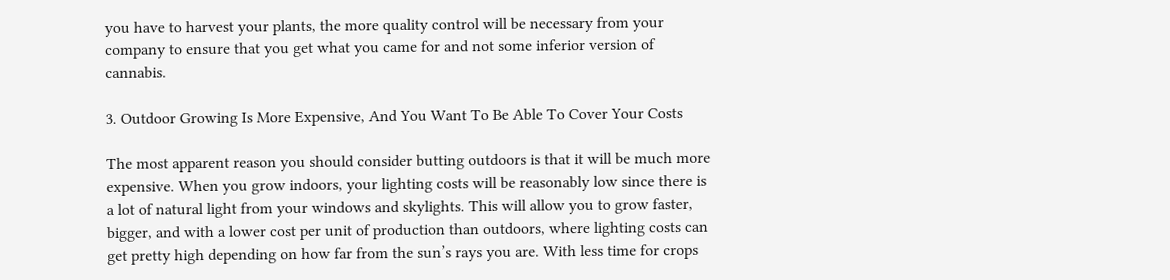you have to harvest your plants, the more quality control will be necessary from your company to ensure that you get what you came for and not some inferior version of cannabis.

3. Outdoor Growing Is More Expensive, And You Want To Be Able To Cover Your Costs

The most apparent reason you should consider butting outdoors is that it will be much more expensive. When you grow indoors, your lighting costs will be reasonably low since there is a lot of natural light from your windows and skylights. This will allow you to grow faster, bigger, and with a lower cost per unit of production than outdoors, where lighting costs can get pretty high depending on how far from the sun’s rays you are. With less time for crops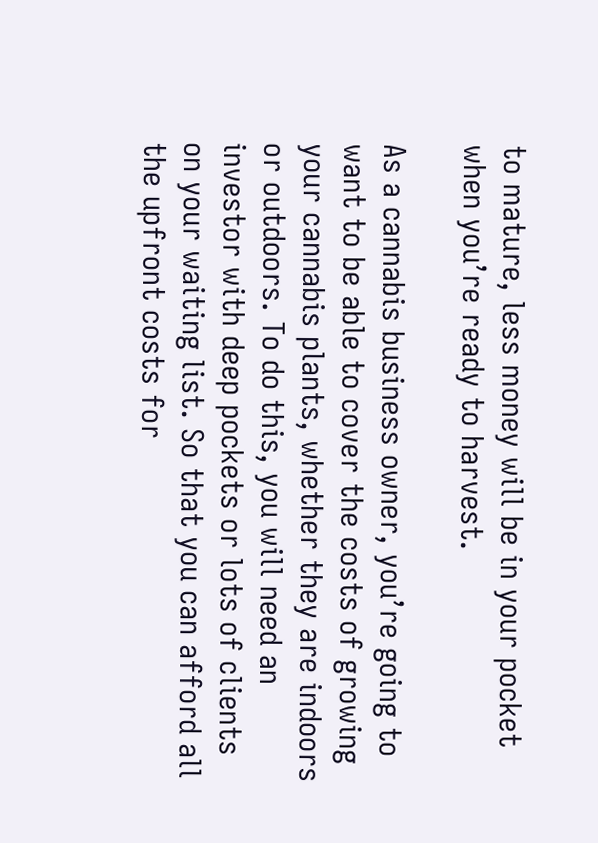to mature, less money will be in your pocket when you’re ready to harvest.

As a cannabis business owner, you’re going to want to be able to cover the costs of growing your cannabis plants, whether they are indoors or outdoors. To do this, you will need an investor with deep pockets or lots of clients on your waiting list. So that you can afford all the upfront costs for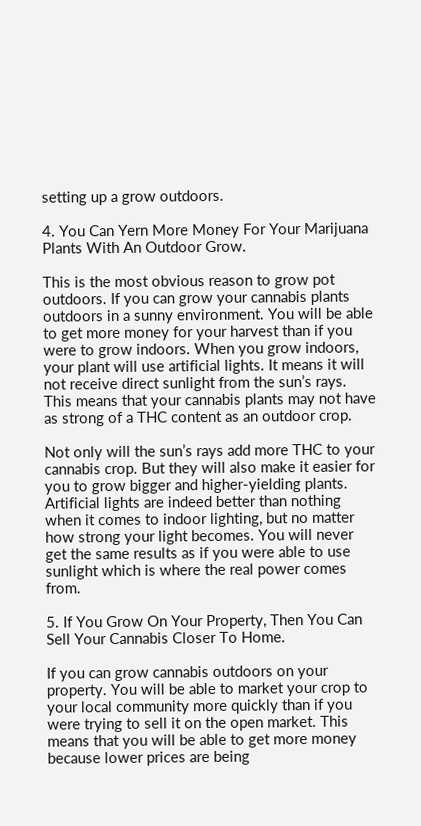setting up a grow outdoors.

4. You Can Yern More Money For Your Marijuana Plants With An Outdoor Grow.

This is the most obvious reason to grow pot outdoors. If you can grow your cannabis plants outdoors in a sunny environment. You will be able to get more money for your harvest than if you were to grow indoors. When you grow indoors, your plant will use artificial lights. It means it will not receive direct sunlight from the sun’s rays. This means that your cannabis plants may not have as strong of a THC content as an outdoor crop.

Not only will the sun’s rays add more THC to your cannabis crop. But they will also make it easier for you to grow bigger and higher-yielding plants. Artificial lights are indeed better than nothing when it comes to indoor lighting, but no matter how strong your light becomes. You will never get the same results as if you were able to use sunlight which is where the real power comes from.

5. If You Grow On Your Property, Then You Can Sell Your Cannabis Closer To Home.

If you can grow cannabis outdoors on your property. You will be able to market your crop to your local community more quickly than if you were trying to sell it on the open market. This means that you will be able to get more money because lower prices are being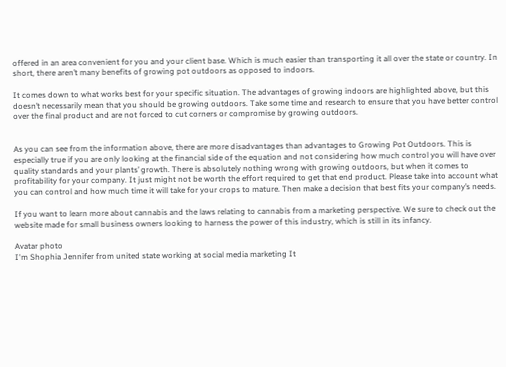offered in an area convenient for you and your client base. Which is much easier than transporting it all over the state or country. In short, there aren’t many benefits of growing pot outdoors as opposed to indoors.

It comes down to what works best for your specific situation. The advantages of growing indoors are highlighted above, but this doesn’t necessarily mean that you should be growing outdoors. Take some time and research to ensure that you have better control over the final product and are not forced to cut corners or compromise by growing outdoors.


As you can see from the information above, there are more disadvantages than advantages to Growing Pot Outdoors. This is especially true if you are only looking at the financial side of the equation and not considering how much control you will have over quality standards and your plants’ growth. There is absolutely nothing wrong with growing outdoors, but when it comes to profitability for your company. It just might not be worth the effort required to get that end product. Please take into account what you can control and how much time it will take for your crops to mature. Then make a decision that best fits your company’s needs.

If you want to learn more about cannabis and the laws relating to cannabis from a marketing perspective. We sure to check out the website made for small business owners looking to harness the power of this industry, which is still in its infancy.

Avatar photo
I'm Shophia Jennifer from united state working at social media marketing It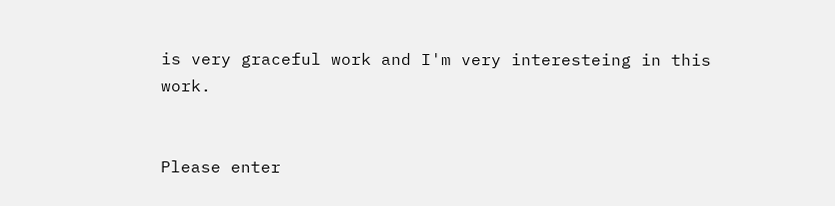is very graceful work and I'm very interesteing in this work.


Please enter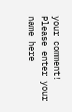your comment!
Please enter your name here